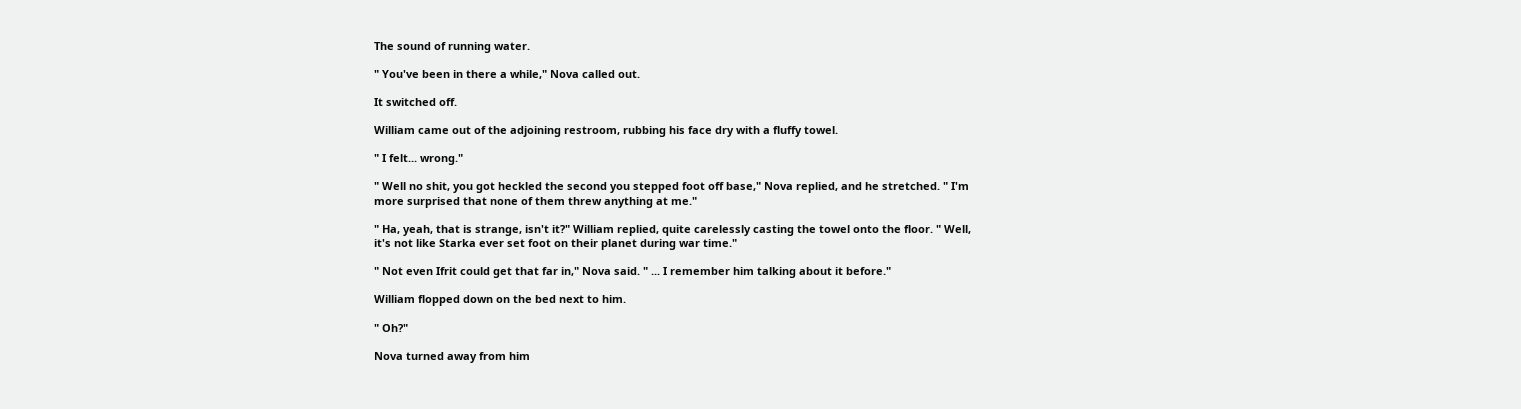The sound of running water.

" You've been in there a while," Nova called out.

It switched off.

William came out of the adjoining restroom, rubbing his face dry with a fluffy towel.

" I felt... wrong."

" Well no shit, you got heckled the second you stepped foot off base," Nova replied, and he stretched. " I'm more surprised that none of them threw anything at me."

" Ha, yeah, that is strange, isn't it?" William replied, quite carelessly casting the towel onto the floor. " Well, it's not like Starka ever set foot on their planet during war time."

" Not even Ifrit could get that far in," Nova said. " ... I remember him talking about it before."

William flopped down on the bed next to him.

" Oh?"

Nova turned away from him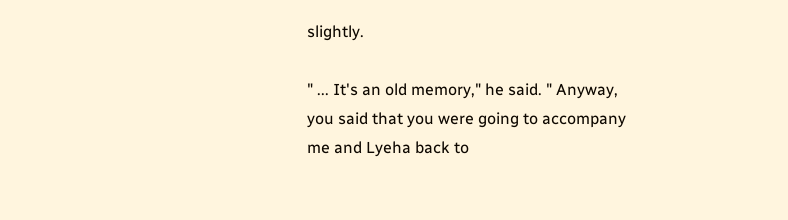slightly.

" ... It's an old memory," he said. " Anyway, you said that you were going to accompany me and Lyeha back to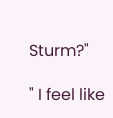Sturm?"

" I feel like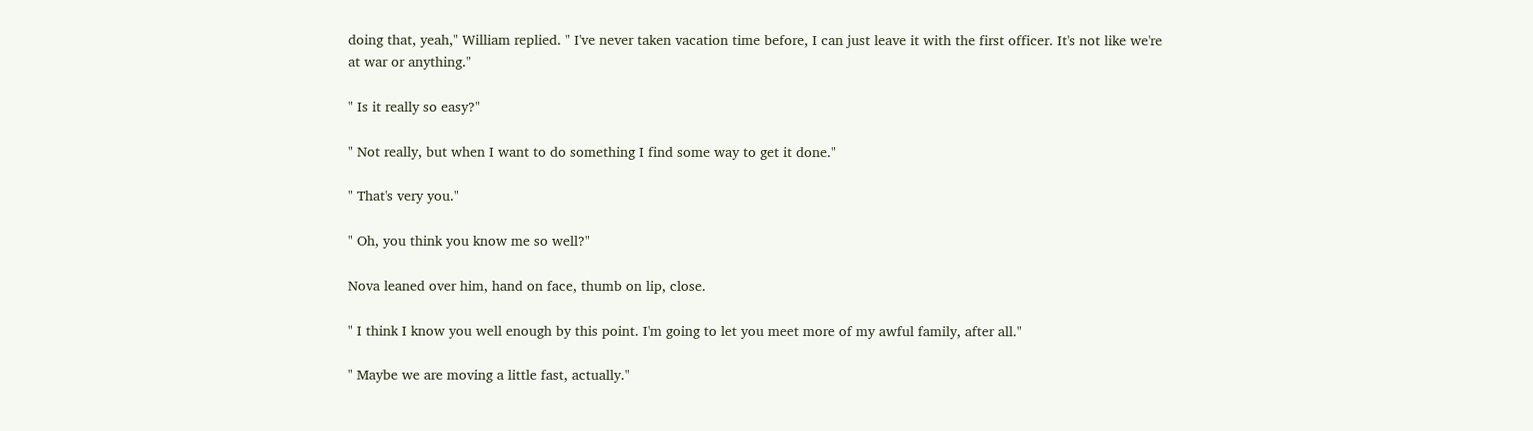doing that, yeah," William replied. " I've never taken vacation time before, I can just leave it with the first officer. It's not like we're at war or anything."

" Is it really so easy?"

" Not really, but when I want to do something I find some way to get it done."

" That's very you."

" Oh, you think you know me so well?"

Nova leaned over him, hand on face, thumb on lip, close.

" I think I know you well enough by this point. I'm going to let you meet more of my awful family, after all."

" Maybe we are moving a little fast, actually."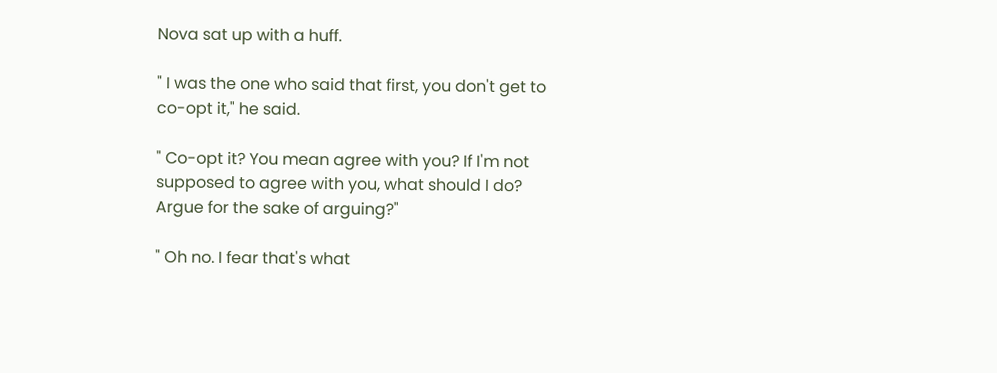Nova sat up with a huff.

" I was the one who said that first, you don't get to co-opt it," he said.

" Co-opt it? You mean agree with you? If I'm not supposed to agree with you, what should I do? Argue for the sake of arguing?"

" Oh no. I fear that's what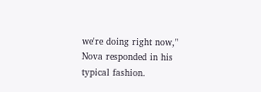we're doing right now," Nova responded in his typical fashion.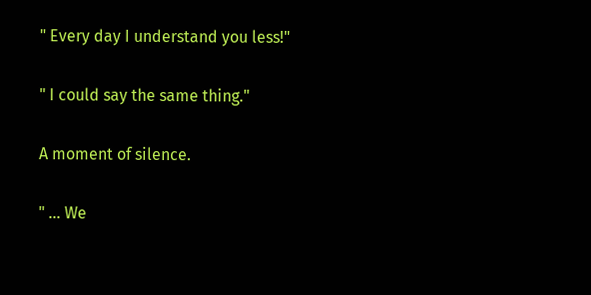" Every day I understand you less!"

" I could say the same thing."

A moment of silence.

" ... We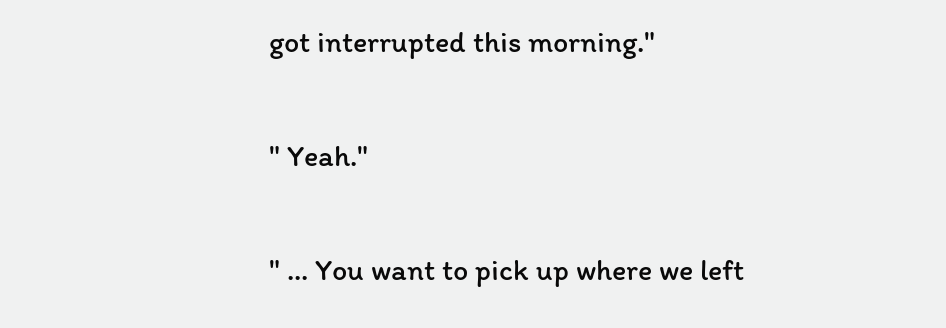got interrupted this morning."

" Yeah."

" ... You want to pick up where we left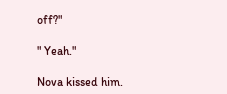off?"

" Yeah."

Nova kissed him.